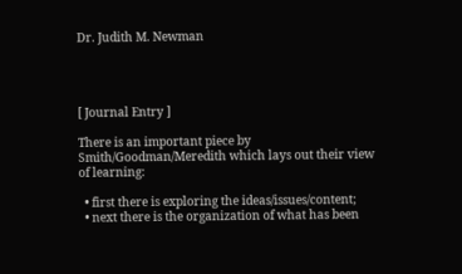Dr. Judith M. Newman




[ Journal Entry ]

There is an important piece by Smith/Goodman/Meredith which lays out their view of learning:

  • first there is exploring the ideas/issues/content;
  • next there is the organization of what has been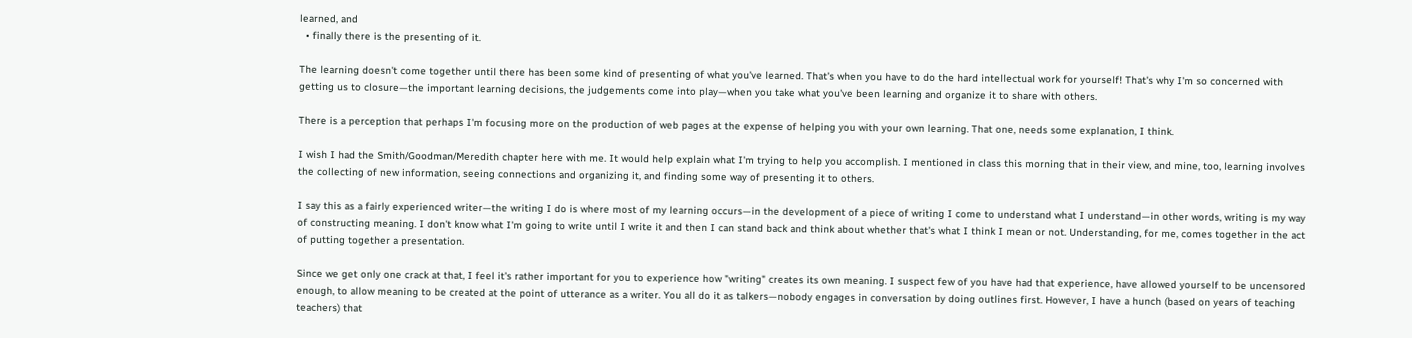learned, and
  • finally there is the presenting of it.

The learning doesn't come together until there has been some kind of presenting of what you've learned. That's when you have to do the hard intellectual work for yourself! That's why I'm so concerned with getting us to closure—the important learning decisions, the judgements come into play—when you take what you've been learning and organize it to share with others.

There is a perception that perhaps I'm focusing more on the production of web pages at the expense of helping you with your own learning. That one, needs some explanation, I think.

I wish I had the Smith/Goodman/Meredith chapter here with me. It would help explain what I'm trying to help you accomplish. I mentioned in class this morning that in their view, and mine, too, learning involves the collecting of new information, seeing connections and organizing it, and finding some way of presenting it to others.

I say this as a fairly experienced writer—the writing I do is where most of my learning occurs—in the development of a piece of writing I come to understand what I understand—in other words, writing is my way of constructing meaning. I don't know what I'm going to write until I write it and then I can stand back and think about whether that's what I think I mean or not. Understanding, for me, comes together in the act of putting together a presentation.

Since we get only one crack at that, I feel it's rather important for you to experience how "writing" creates its own meaning. I suspect few of you have had that experience, have allowed yourself to be uncensored enough, to allow meaning to be created at the point of utterance as a writer. You all do it as talkers—nobody engages in conversation by doing outlines first. However, I have a hunch (based on years of teaching teachers) that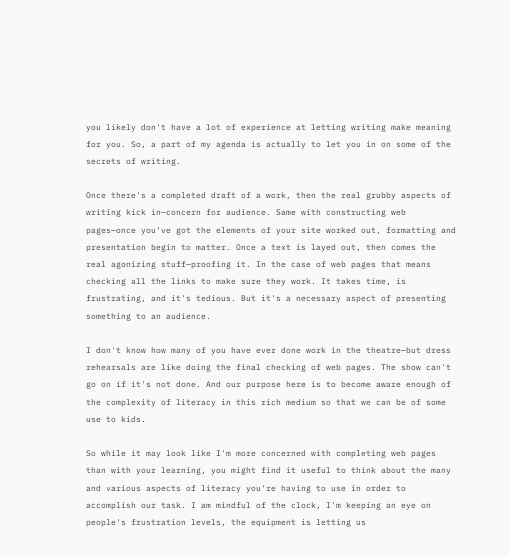you likely don't have a lot of experience at letting writing make meaning for you. So, a part of my agenda is actually to let you in on some of the secrets of writing.

Once there's a completed draft of a work, then the real grubby aspects of writing kick in—concern for audience. Same with constructing web pages—once you've got the elements of your site worked out, formatting and presentation begin to matter. Once a text is layed out, then comes the real agonizing stuff—proofing it. In the case of web pages that means checking all the links to make sure they work. It takes time, is frustrating, and it's tedious. But it's a necessary aspect of presenting something to an audience.

I don't know how many of you have ever done work in the theatre—but dress rehearsals are like doing the final checking of web pages. The show can't go on if it's not done. And our purpose here is to become aware enough of the complexity of literacy in this rich medium so that we can be of some use to kids.

So while it may look like I'm more concerned with completing web pages than with your learning, you might find it useful to think about the many and various aspects of literacy you're having to use in order to accomplish our task. I am mindful of the clock, I'm keeping an eye on people's frustration levels, the equipment is letting us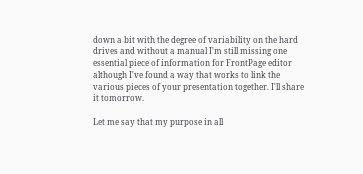down a bit with the degree of variability on the hard drives and without a manual I'm still missing one essential piece of information for FrontPage editor although I've found a way that works to link the various pieces of your presentation together. I'll share it tomorrow.

Let me say that my purpose in all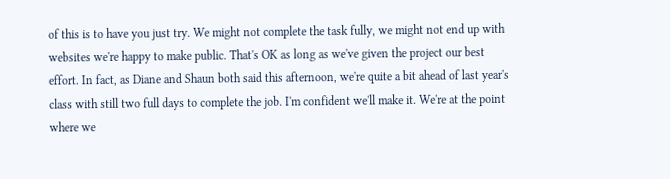of this is to have you just try. We might not complete the task fully, we might not end up with websites we're happy to make public. That's OK as long as we've given the project our best effort. In fact, as Diane and Shaun both said this afternoon, we're quite a bit ahead of last year's class with still two full days to complete the job. I'm confident we'll make it. We're at the point where we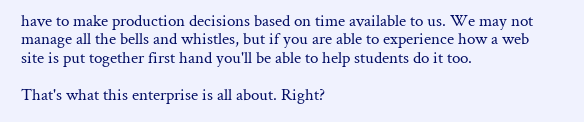have to make production decisions based on time available to us. We may not manage all the bells and whistles, but if you are able to experience how a web site is put together first hand you'll be able to help students do it too.

That's what this enterprise is all about. Right?